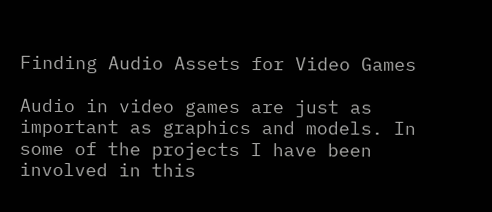Finding Audio Assets for Video Games

Audio in video games are just as important as graphics and models. In some of the projects I have been involved in this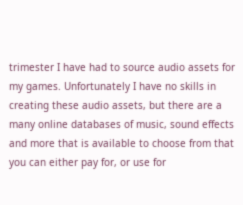trimester I have had to source audio assets for my games. Unfortunately I have no skills in creating these audio assets, but there are a many online databases of music, sound effects and more that is available to choose from that you can either pay for, or use for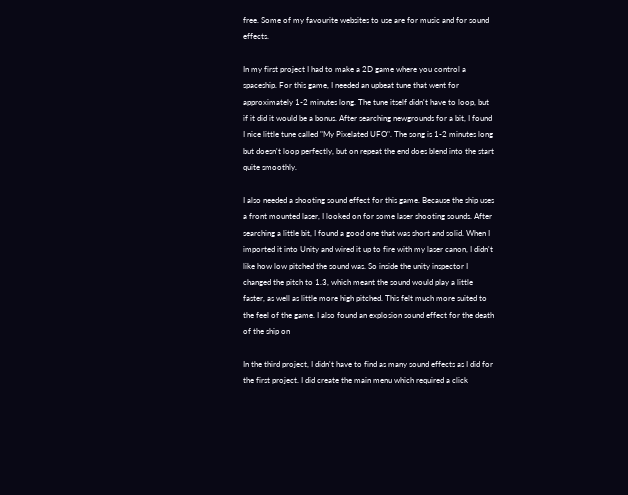free. Some of my favourite websites to use are for music and for sound effects.

In my first project I had to make a 2D game where you control a spaceship. For this game, I needed an upbeat tune that went for approximately 1-2 minutes long. The tune itself didn't have to loop, but if it did it would be a bonus. After searching newgrounds for a bit, I found I nice little tune called "My Pixelated UFO". The song is 1-2 minutes long but doesn't loop perfectly, but on repeat the end does blend into the start quite smoothly.

I also needed a shooting sound effect for this game. Because the ship uses a front mounted laser, I looked on for some laser shooting sounds. After searching a little bit, I found a good one that was short and solid. When I imported it into Unity and wired it up to fire with my laser canon, I didn't like how low pitched the sound was. So inside the unity inspector I changed the pitch to 1.3, which meant the sound would play a little faster, as well as little more high pitched. This felt much more suited to the feel of the game. I also found an explosion sound effect for the death of the ship on

In the third project, I didn't have to find as many sound effects as I did for the first project. I did create the main menu which required a click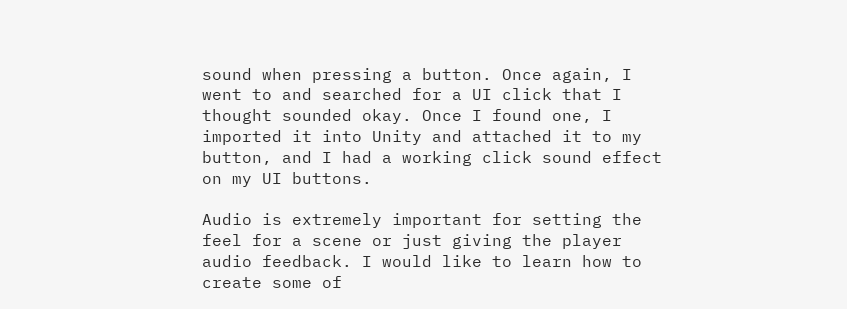sound when pressing a button. Once again, I went to and searched for a UI click that I thought sounded okay. Once I found one, I imported it into Unity and attached it to my button, and I had a working click sound effect on my UI buttons.

Audio is extremely important for setting the feel for a scene or just giving the player audio feedback. I would like to learn how to create some of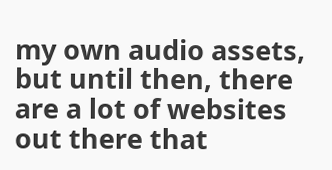my own audio assets, but until then, there are a lot of websites out there that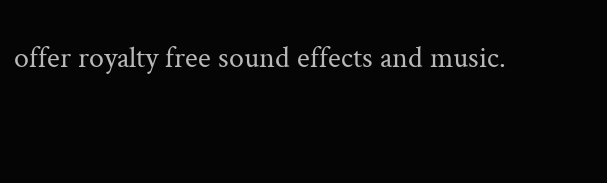offer royalty free sound effects and music.